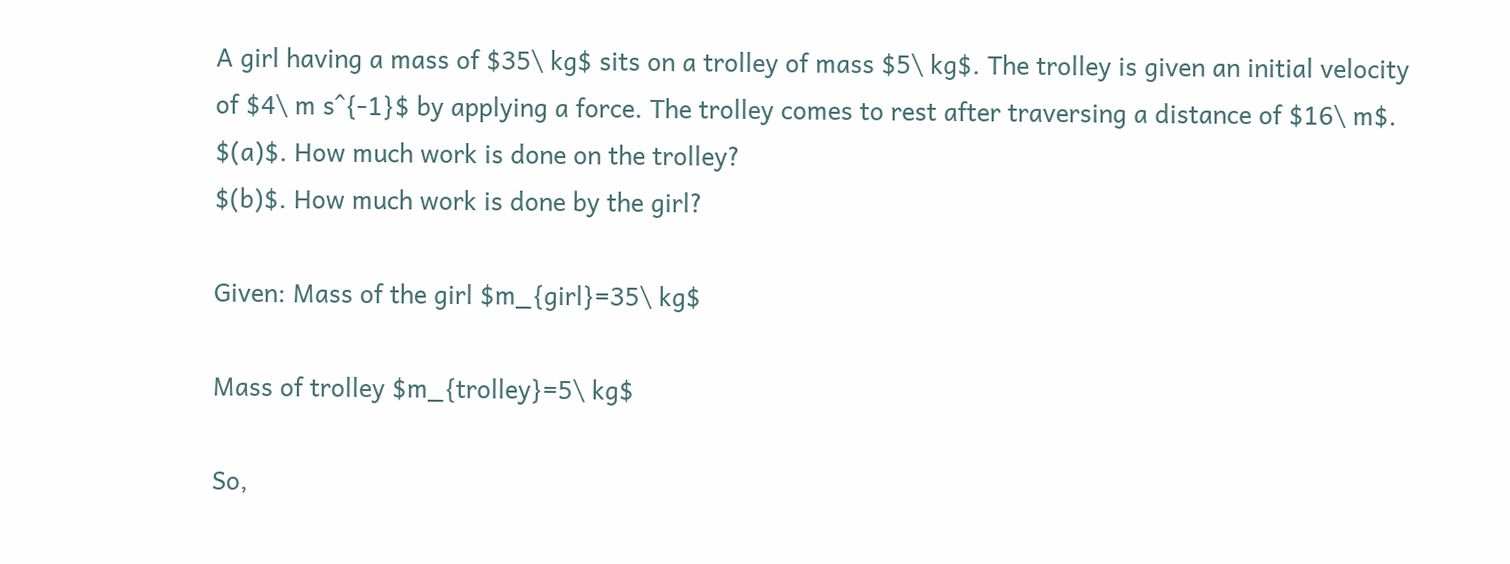A girl having a mass of $35\ kg$ sits on a trolley of mass $5\ kg$. The trolley is given an initial velocity of $4\ m s^{-1}$ by applying a force. The trolley comes to rest after traversing a distance of $16\ m$.
$(a)$. How much work is done on the trolley?
$(b)$. How much work is done by the girl?

Given: Mass of the girl $m_{girl}=35\ kg$

Mass of trolley $m_{trolley}=5\ kg$

So,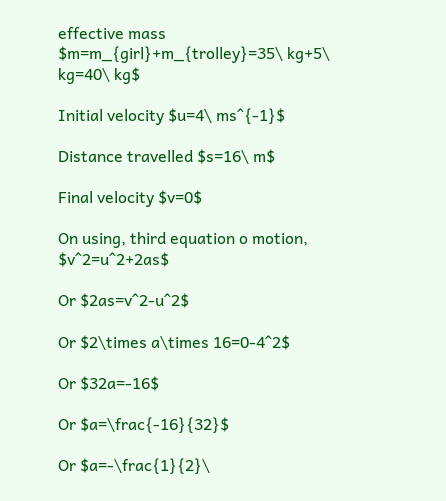effective mass $m=m_{girl}+m_{trolley}=35\ kg+5\ kg=40\ kg$

Initial velocity $u=4\ ms^{-1}$

Distance travelled $s=16\ m$

Final velocity $v=0$

On using, third equation o motion, $v^2=u^2+2as$

Or $2as=v^2-u^2$

Or $2\times a\times 16=0-4^2$

Or $32a=-16$

Or $a=\frac{-16}{32}$

Or $a=-\frac{1}{2}\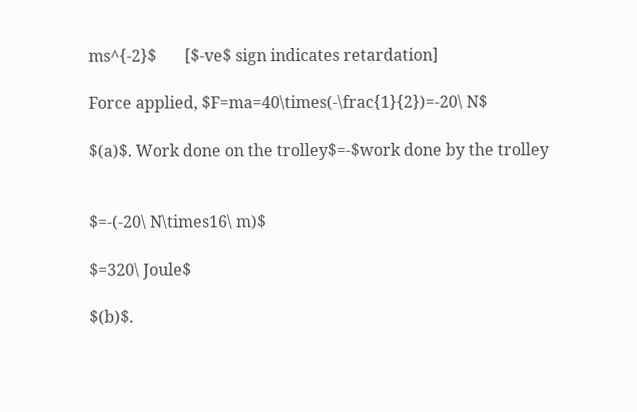ms^{-2}$       [$-ve$ sign indicates retardation]

Force applied, $F=ma=40\times(-\frac{1}{2})=-20\ N$

$(a)$. Work done on the trolley$=-$work done by the trolley


$=-(-20\ N\times16\ m)$

$=320\ Joule$

$(b)$.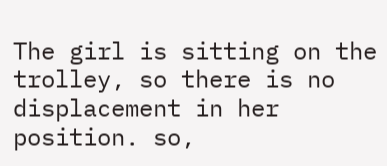The girl is sitting on the trolley, so there is no displacement in her position. so,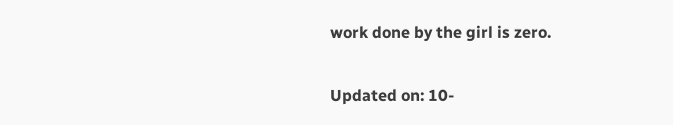work done by the girl is zero.

Updated on: 10-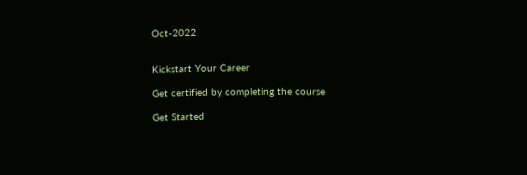Oct-2022


Kickstart Your Career

Get certified by completing the course

Get Started